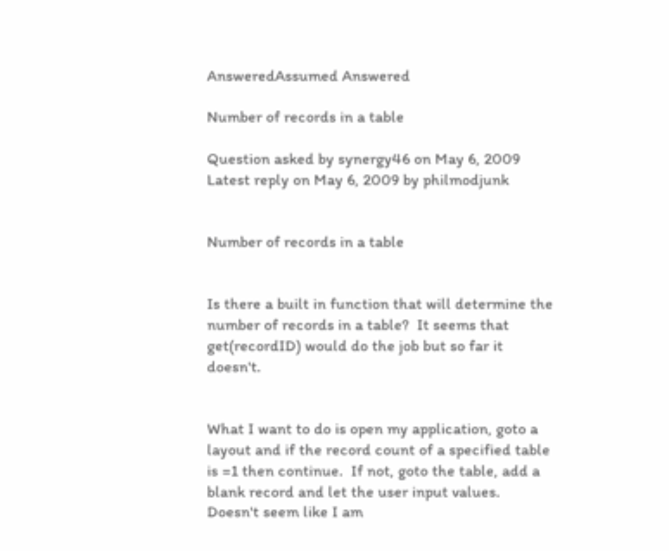AnsweredAssumed Answered

Number of records in a table

Question asked by synergy46 on May 6, 2009
Latest reply on May 6, 2009 by philmodjunk


Number of records in a table


Is there a built in function that will determine the number of records in a table?  It seems that get(recordID) would do the job but so far it doesn't.


What I want to do is open my application, goto a layout and if the record count of a specified table is =1 then continue.  If not, goto the table, add a blank record and let the user input values.  Doesn't seem like I am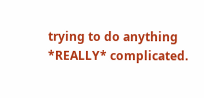trying to do anything *REALLY* complicated.